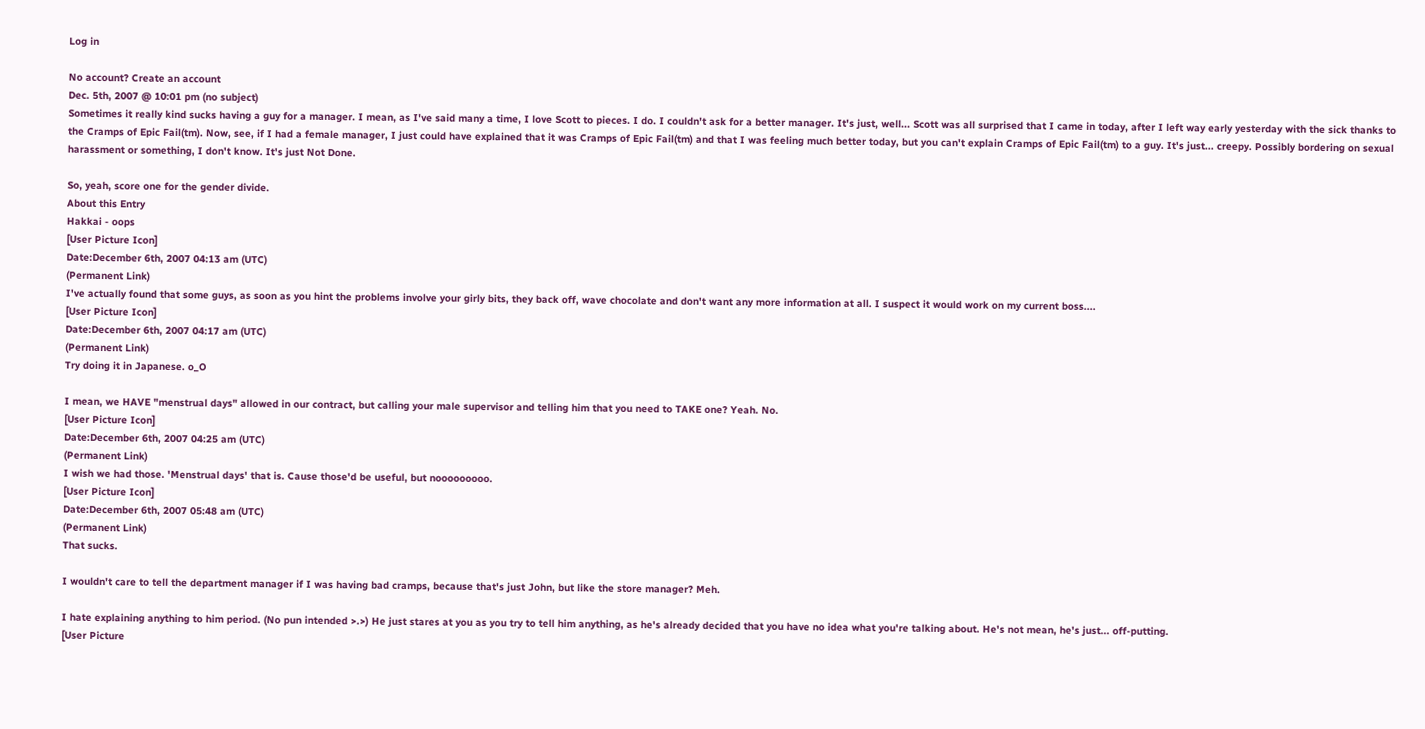Log in

No account? Create an account
Dec. 5th, 2007 @ 10:01 pm (no subject)
Sometimes it really kind sucks having a guy for a manager. I mean, as I've said many a time, I love Scott to pieces. I do. I couldn't ask for a better manager. It's just, well... Scott was all surprised that I came in today, after I left way early yesterday with the sick thanks to the Cramps of Epic Fail(tm). Now, see, if I had a female manager, I just could have explained that it was Cramps of Epic Fail(tm) and that I was feeling much better today, but you can't explain Cramps of Epic Fail(tm) to a guy. It's just... creepy. Possibly bordering on sexual harassment or something, I don't know. It's just Not Done.

So, yeah, score one for the gender divide.
About this Entry
Hakkai - oops
[User Picture Icon]
Date:December 6th, 2007 04:13 am (UTC)
(Permanent Link)
I've actually found that some guys, as soon as you hint the problems involve your girly bits, they back off, wave chocolate and don't want any more information at all. I suspect it would work on my current boss....
[User Picture Icon]
Date:December 6th, 2007 04:17 am (UTC)
(Permanent Link)
Try doing it in Japanese. o_O

I mean, we HAVE "menstrual days" allowed in our contract, but calling your male supervisor and telling him that you need to TAKE one? Yeah. No.
[User Picture Icon]
Date:December 6th, 2007 04:25 am (UTC)
(Permanent Link)
I wish we had those. 'Menstrual days' that is. Cause those'd be useful, but nooooooooo.
[User Picture Icon]
Date:December 6th, 2007 05:48 am (UTC)
(Permanent Link)
That sucks.

I wouldn't care to tell the department manager if I was having bad cramps, because that's just John, but like the store manager? Meh.

I hate explaining anything to him period. (No pun intended >.>) He just stares at you as you try to tell him anything, as he's already decided that you have no idea what you're talking about. He's not mean, he's just... off-putting.
[User Picture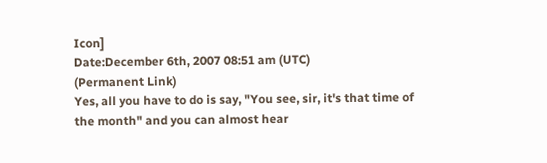Icon]
Date:December 6th, 2007 08:51 am (UTC)
(Permanent Link)
Yes, all you have to do is say, "You see, sir, it's that time of the month" and you can almost hear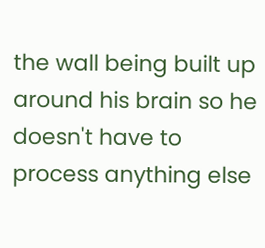the wall being built up around his brain so he doesn't have to process anything else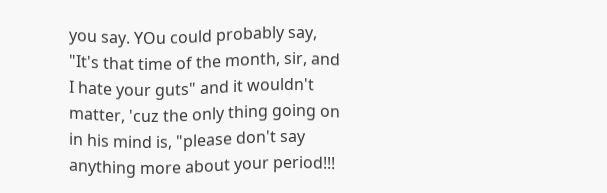you say. YOu could probably say, "It's that time of the month, sir, and I hate your guts" and it wouldn't matter, 'cuz the only thing going on in his mind is, "please don't say anything more about your period!!!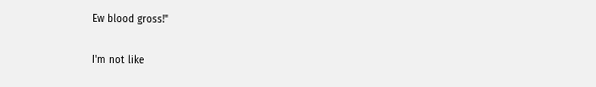Ew blood gross!"

I'm not like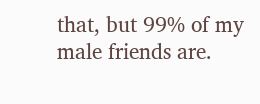that, but 99% of my male friends are.